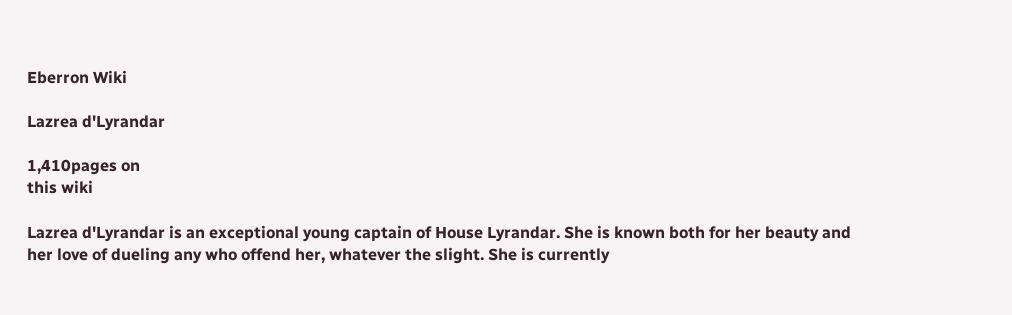Eberron Wiki

Lazrea d'Lyrandar

1,410pages on
this wiki

Lazrea d'Lyrandar is an exceptional young captain of House Lyrandar. She is known both for her beauty and her love of dueling any who offend her, whatever the slight. She is currently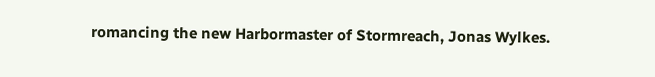romancing the new Harbormaster of Stormreach, Jonas Wylkes.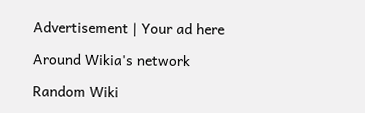Advertisement | Your ad here

Around Wikia's network

Random Wiki